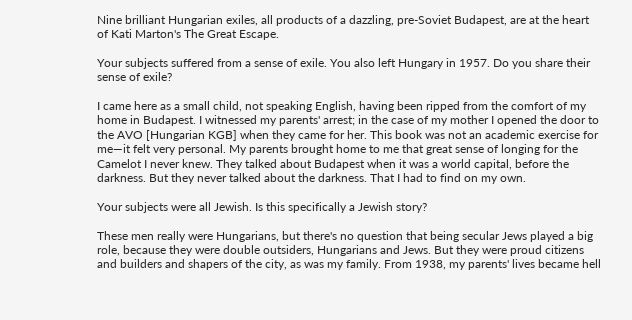Nine brilliant Hungarian exiles, all products of a dazzling, pre-Soviet Budapest, are at the heart of Kati Marton's The Great Escape.

Your subjects suffered from a sense of exile. You also left Hungary in 1957. Do you share their sense of exile?

I came here as a small child, not speaking English, having been ripped from the comfort of my home in Budapest. I witnessed my parents' arrest; in the case of my mother I opened the door to the AVO [Hungarian KGB] when they came for her. This book was not an academic exercise for me—it felt very personal. My parents brought home to me that great sense of longing for the Camelot I never knew. They talked about Budapest when it was a world capital, before the darkness. But they never talked about the darkness. That I had to find on my own.

Your subjects were all Jewish. Is this specifically a Jewish story?

These men really were Hungarians, but there's no question that being secular Jews played a big role, because they were double outsiders, Hungarians and Jews. But they were proud citizens and builders and shapers of the city, as was my family. From 1938, my parents' lives became hell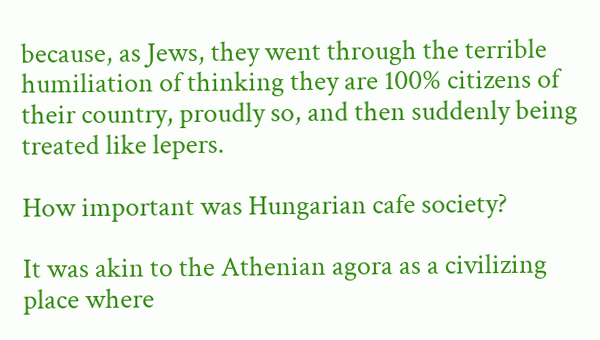because, as Jews, they went through the terrible humiliation of thinking they are 100% citizens of their country, proudly so, and then suddenly being treated like lepers.

How important was Hungarian cafe society?

It was akin to the Athenian agora as a civilizing place where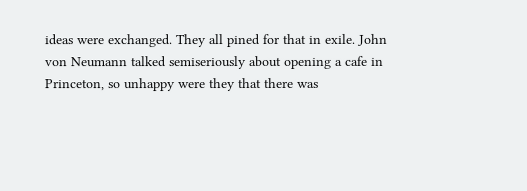ideas were exchanged. They all pined for that in exile. John von Neumann talked semiseriously about opening a cafe in Princeton, so unhappy were they that there was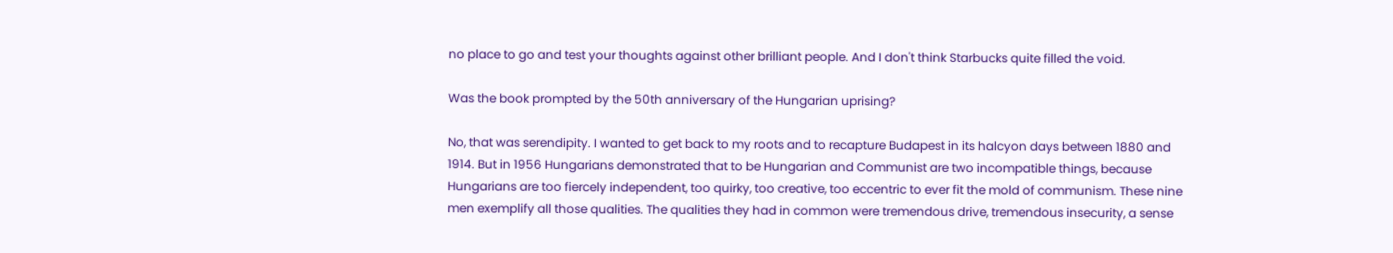no place to go and test your thoughts against other brilliant people. And I don't think Starbucks quite filled the void.

Was the book prompted by the 50th anniversary of the Hungarian uprising?

No, that was serendipity. I wanted to get back to my roots and to recapture Budapest in its halcyon days between 1880 and 1914. But in 1956 Hungarians demonstrated that to be Hungarian and Communist are two incompatible things, because Hungarians are too fiercely independent, too quirky, too creative, too eccentric to ever fit the mold of communism. These nine men exemplify all those qualities. The qualities they had in common were tremendous drive, tremendous insecurity, a sense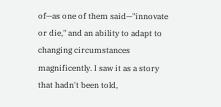of—as one of them said—"innovate or die," and an ability to adapt to changing circumstances magnificently. I saw it as a story that hadn't been told,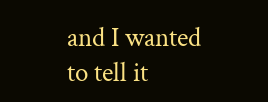and I wanted to tell it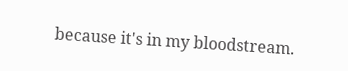because it's in my bloodstream.